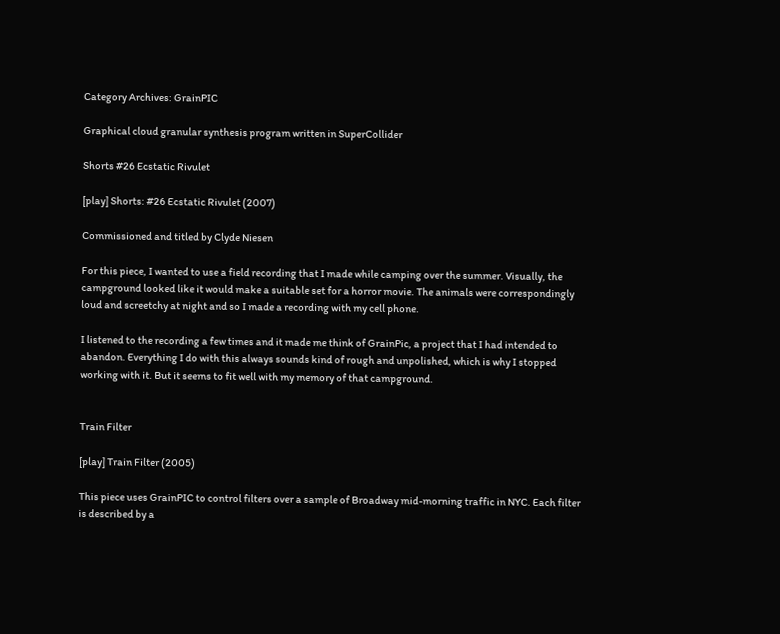Category Archives: GrainPIC

Graphical cloud granular synthesis program written in SuperCollider

Shorts #26 Ecstatic Rivulet

[play] Shorts: #26 Ecstatic Rivulet (2007)

Commissioned and titled by Clyde Niesen

For this piece, I wanted to use a field recording that I made while camping over the summer. Visually, the campground looked like it would make a suitable set for a horror movie. The animals were correspondingly loud and screetchy at night and so I made a recording with my cell phone.

I listened to the recording a few times and it made me think of GrainPic, a project that I had intended to abandon. Everything I do with this always sounds kind of rough and unpolished, which is why I stopped working with it. But it seems to fit well with my memory of that campground.


Train Filter

[play] Train Filter (2005)

This piece uses GrainPIC to control filters over a sample of Broadway mid-morning traffic in NYC. Each filter is described by a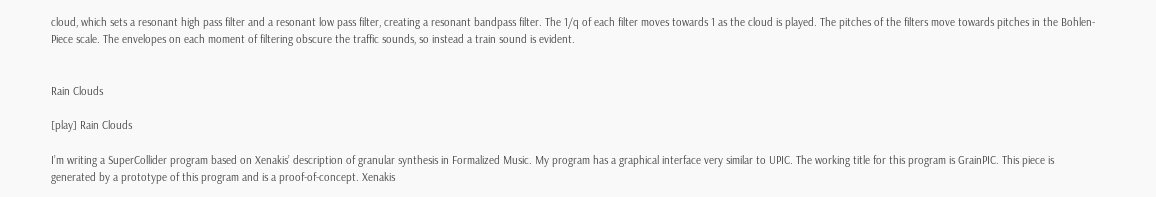cloud, which sets a resonant high pass filter and a resonant low pass filter, creating a resonant bandpass filter. The 1/q of each filter moves towards 1 as the cloud is played. The pitches of the filters move towards pitches in the Bohlen-Piece scale. The envelopes on each moment of filtering obscure the traffic sounds, so instead a train sound is evident.


Rain Clouds

[play] Rain Clouds

I’m writing a SuperCollider program based on Xenakis’ description of granular synthesis in Formalized Music. My program has a graphical interface very similar to UPIC. The working title for this program is GrainPIC. This piece is generated by a prototype of this program and is a proof-of-concept. Xenakis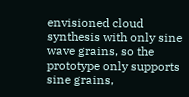envisioned cloud synthesis with only sine wave grains, so the prototype only supports sine grains,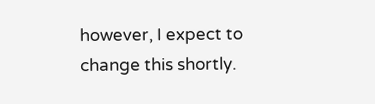however, I expect to change this shortly.